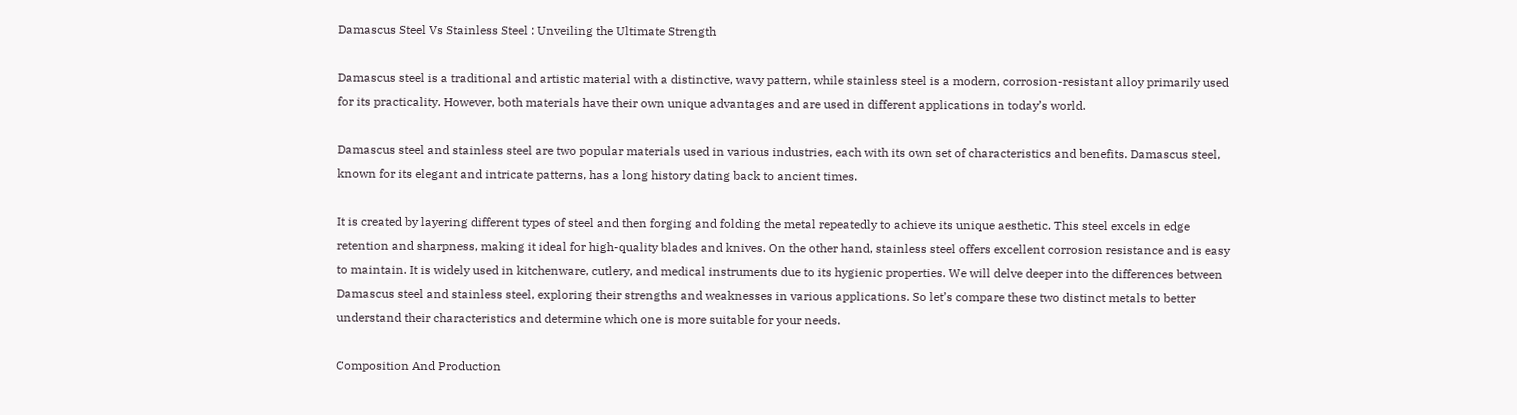Damascus Steel Vs Stainless Steel : Unveiling the Ultimate Strength

Damascus steel is a traditional and artistic material with a distinctive, wavy pattern, while stainless steel is a modern, corrosion-resistant alloy primarily used for its practicality. However, both materials have their own unique advantages and are used in different applications in today’s world.

Damascus steel and stainless steel are two popular materials used in various industries, each with its own set of characteristics and benefits. Damascus steel, known for its elegant and intricate patterns, has a long history dating back to ancient times.

It is created by layering different types of steel and then forging and folding the metal repeatedly to achieve its unique aesthetic. This steel excels in edge retention and sharpness, making it ideal for high-quality blades and knives. On the other hand, stainless steel offers excellent corrosion resistance and is easy to maintain. It is widely used in kitchenware, cutlery, and medical instruments due to its hygienic properties. We will delve deeper into the differences between Damascus steel and stainless steel, exploring their strengths and weaknesses in various applications. So let’s compare these two distinct metals to better understand their characteristics and determine which one is more suitable for your needs.

Composition And Production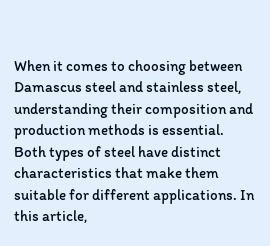When it comes to choosing between Damascus steel and stainless steel, understanding their composition and production methods is essential. Both types of steel have distinct characteristics that make them suitable for different applications. In this article,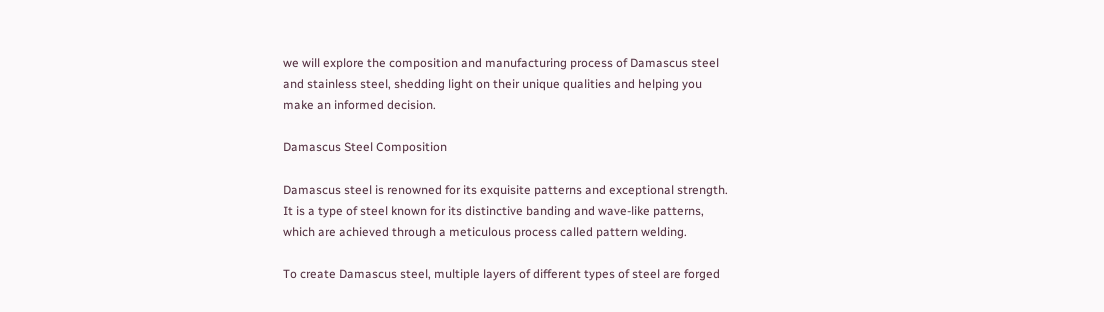we will explore the composition and manufacturing process of Damascus steel and stainless steel, shedding light on their unique qualities and helping you make an informed decision.

Damascus Steel Composition

Damascus steel is renowned for its exquisite patterns and exceptional strength. It is a type of steel known for its distinctive banding and wave-like patterns, which are achieved through a meticulous process called pattern welding.

To create Damascus steel, multiple layers of different types of steel are forged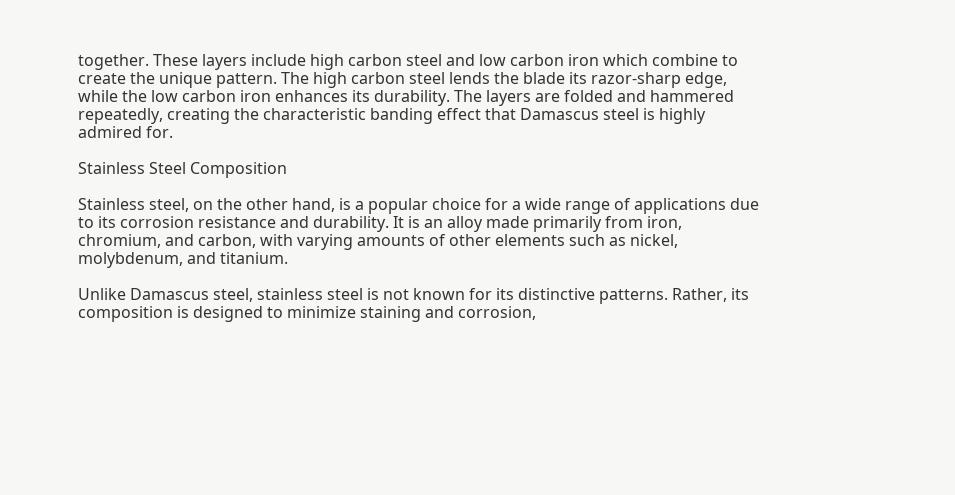together. These layers include high carbon steel and low carbon iron which combine to create the unique pattern. The high carbon steel lends the blade its razor-sharp edge, while the low carbon iron enhances its durability. The layers are folded and hammered repeatedly, creating the characteristic banding effect that Damascus steel is highly admired for.

Stainless Steel Composition

Stainless steel, on the other hand, is a popular choice for a wide range of applications due to its corrosion resistance and durability. It is an alloy made primarily from iron, chromium, and carbon, with varying amounts of other elements such as nickel, molybdenum, and titanium.

Unlike Damascus steel, stainless steel is not known for its distinctive patterns. Rather, its composition is designed to minimize staining and corrosion,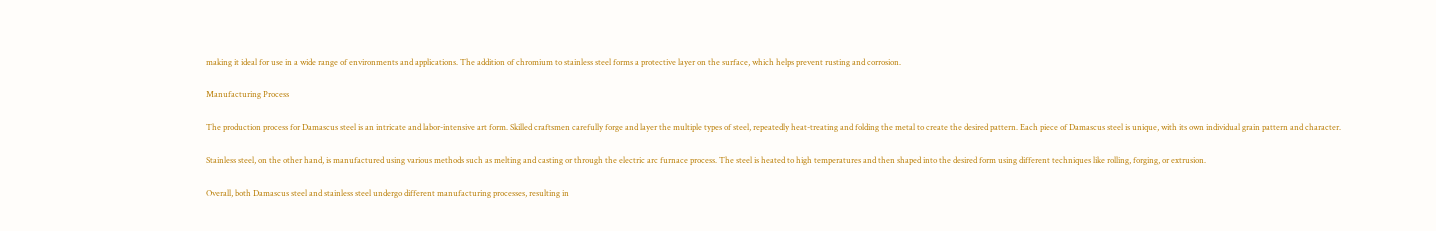making it ideal for use in a wide range of environments and applications. The addition of chromium to stainless steel forms a protective layer on the surface, which helps prevent rusting and corrosion.

Manufacturing Process

The production process for Damascus steel is an intricate and labor-intensive art form. Skilled craftsmen carefully forge and layer the multiple types of steel, repeatedly heat-treating and folding the metal to create the desired pattern. Each piece of Damascus steel is unique, with its own individual grain pattern and character.

Stainless steel, on the other hand, is manufactured using various methods such as melting and casting or through the electric arc furnace process. The steel is heated to high temperatures and then shaped into the desired form using different techniques like rolling, forging, or extrusion.

Overall, both Damascus steel and stainless steel undergo different manufacturing processes, resulting in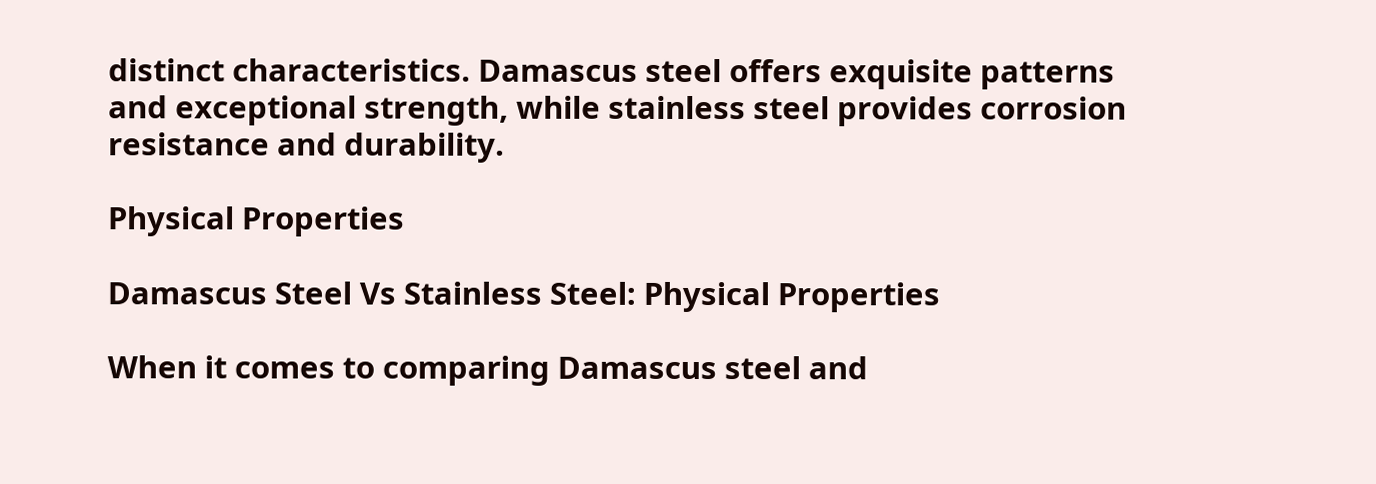distinct characteristics. Damascus steel offers exquisite patterns and exceptional strength, while stainless steel provides corrosion resistance and durability.

Physical Properties

Damascus Steel Vs Stainless Steel: Physical Properties

When it comes to comparing Damascus steel and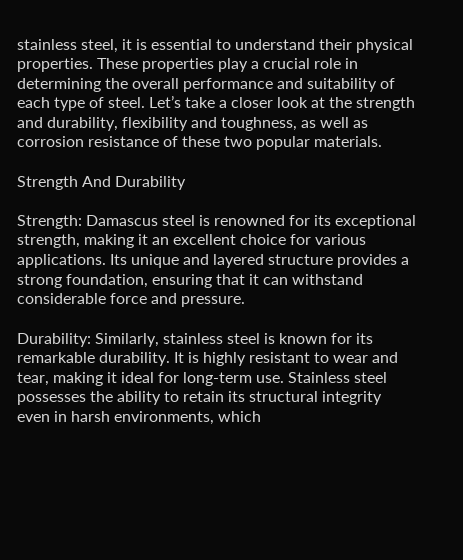stainless steel, it is essential to understand their physical properties. These properties play a crucial role in determining the overall performance and suitability of each type of steel. Let’s take a closer look at the strength and durability, flexibility and toughness, as well as corrosion resistance of these two popular materials.

Strength And Durability

Strength: Damascus steel is renowned for its exceptional strength, making it an excellent choice for various applications. Its unique and layered structure provides a strong foundation, ensuring that it can withstand considerable force and pressure.

Durability: Similarly, stainless steel is known for its remarkable durability. It is highly resistant to wear and tear, making it ideal for long-term use. Stainless steel possesses the ability to retain its structural integrity even in harsh environments, which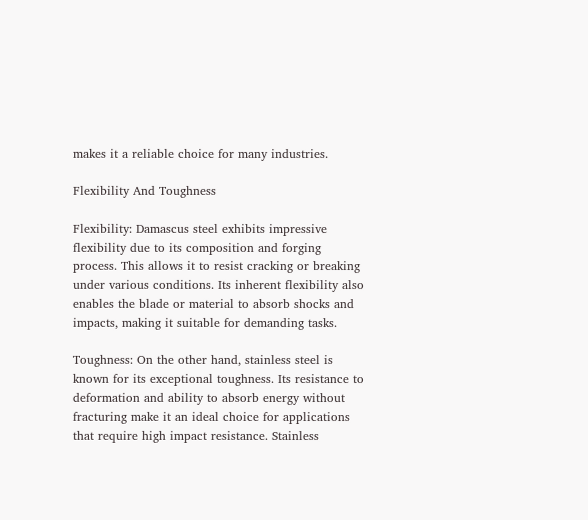makes it a reliable choice for many industries.

Flexibility And Toughness

Flexibility: Damascus steel exhibits impressive flexibility due to its composition and forging process. This allows it to resist cracking or breaking under various conditions. Its inherent flexibility also enables the blade or material to absorb shocks and impacts, making it suitable for demanding tasks.

Toughness: On the other hand, stainless steel is known for its exceptional toughness. Its resistance to deformation and ability to absorb energy without fracturing make it an ideal choice for applications that require high impact resistance. Stainless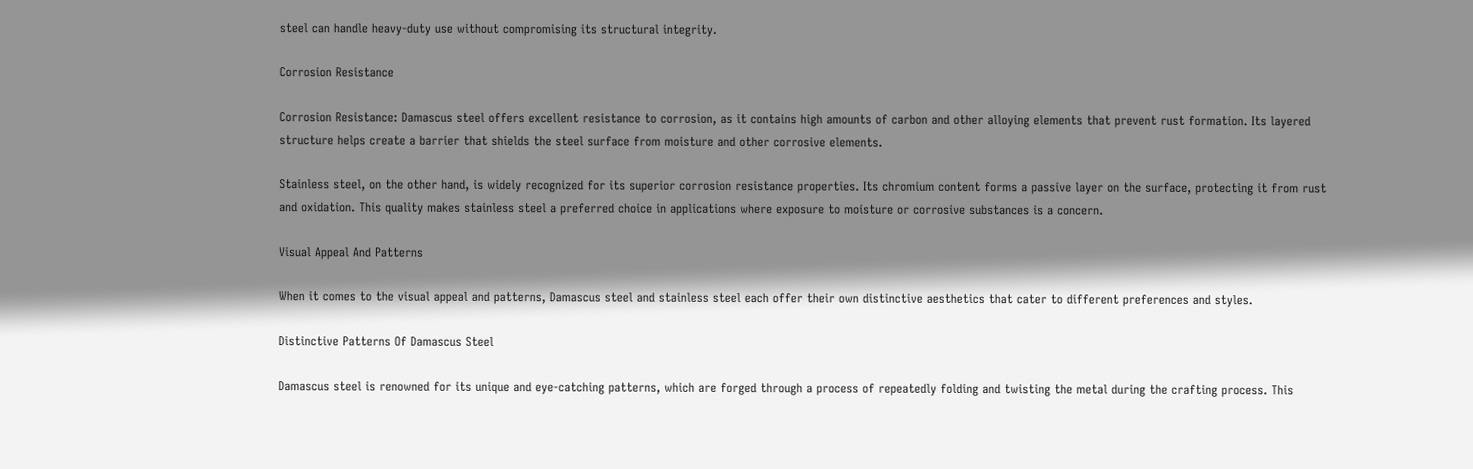steel can handle heavy-duty use without compromising its structural integrity.

Corrosion Resistance

Corrosion Resistance: Damascus steel offers excellent resistance to corrosion, as it contains high amounts of carbon and other alloying elements that prevent rust formation. Its layered structure helps create a barrier that shields the steel surface from moisture and other corrosive elements.

Stainless steel, on the other hand, is widely recognized for its superior corrosion resistance properties. Its chromium content forms a passive layer on the surface, protecting it from rust and oxidation. This quality makes stainless steel a preferred choice in applications where exposure to moisture or corrosive substances is a concern.

Visual Appeal And Patterns

When it comes to the visual appeal and patterns, Damascus steel and stainless steel each offer their own distinctive aesthetics that cater to different preferences and styles.

Distinctive Patterns Of Damascus Steel

Damascus steel is renowned for its unique and eye-catching patterns, which are forged through a process of repeatedly folding and twisting the metal during the crafting process. This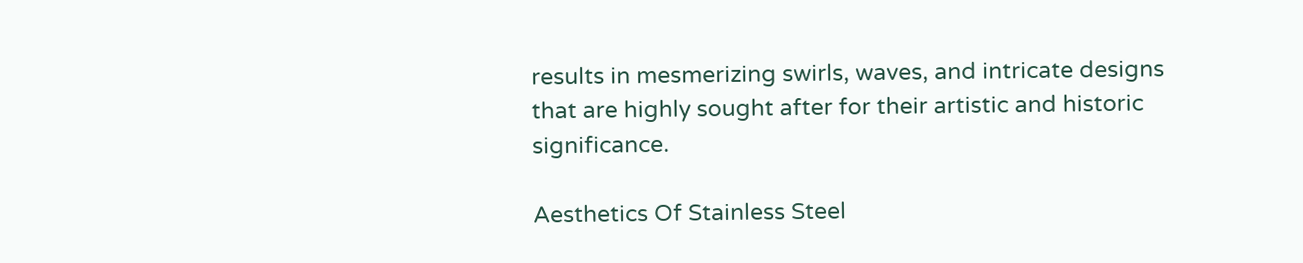results in mesmerizing swirls, waves, and intricate designs that are highly sought after for their artistic and historic significance.

Aesthetics Of Stainless Steel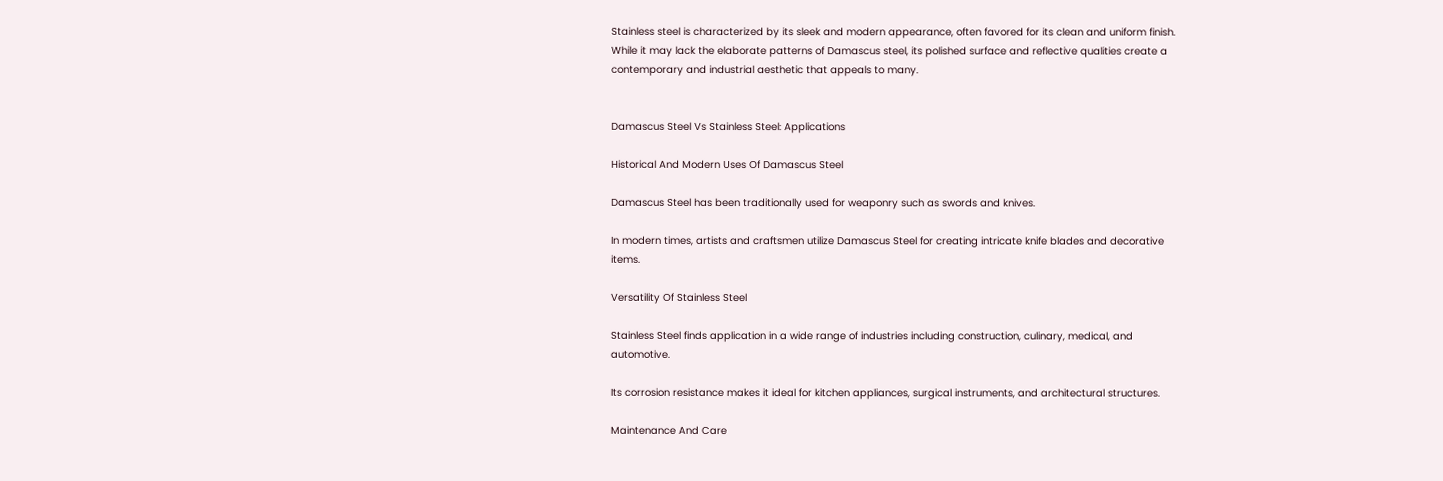Stainless steel is characterized by its sleek and modern appearance, often favored for its clean and uniform finish. While it may lack the elaborate patterns of Damascus steel, its polished surface and reflective qualities create a contemporary and industrial aesthetic that appeals to many.


Damascus Steel Vs Stainless Steel: Applications

Historical And Modern Uses Of Damascus Steel

Damascus Steel has been traditionally used for weaponry such as swords and knives.

In modern times, artists and craftsmen utilize Damascus Steel for creating intricate knife blades and decorative items.

Versatility Of Stainless Steel

Stainless Steel finds application in a wide range of industries including construction, culinary, medical, and automotive.

Its corrosion resistance makes it ideal for kitchen appliances, surgical instruments, and architectural structures.

Maintenance And Care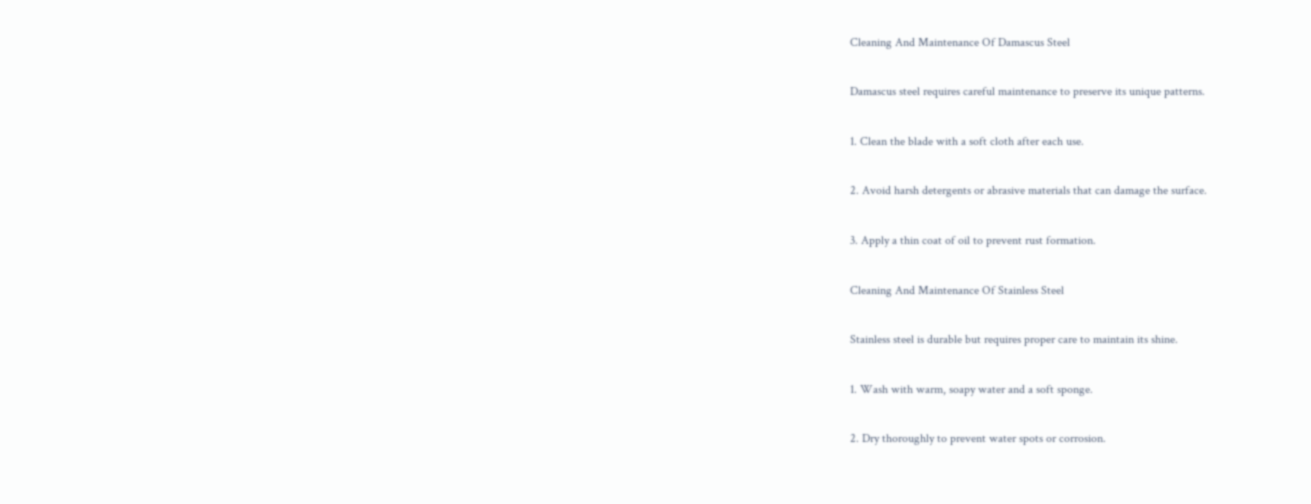Cleaning And Maintenance Of Damascus Steel

Damascus steel requires careful maintenance to preserve its unique patterns.

1. Clean the blade with a soft cloth after each use.

2. Avoid harsh detergents or abrasive materials that can damage the surface.

3. Apply a thin coat of oil to prevent rust formation.

Cleaning And Maintenance Of Stainless Steel

Stainless steel is durable but requires proper care to maintain its shine.

1. Wash with warm, soapy water and a soft sponge.

2. Dry thoroughly to prevent water spots or corrosion.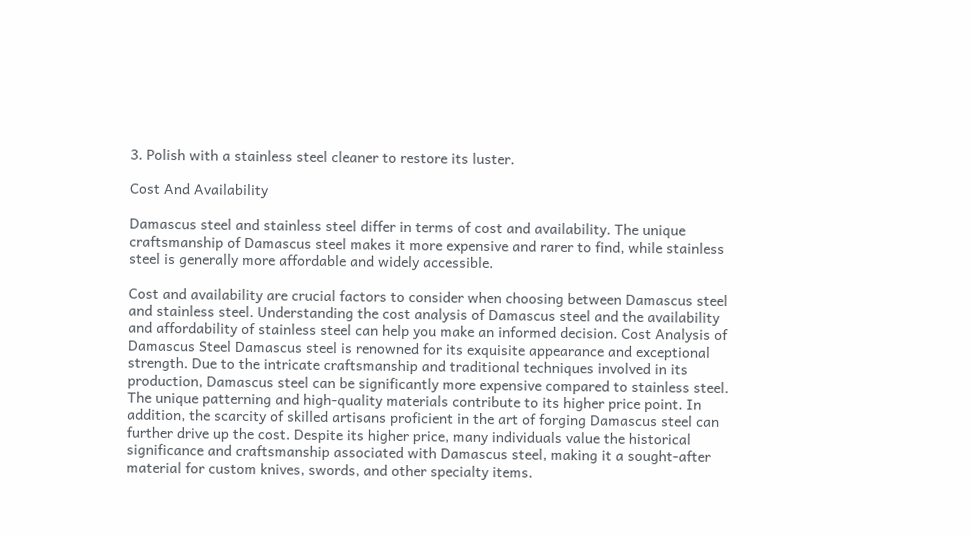3. Polish with a stainless steel cleaner to restore its luster.

Cost And Availability

Damascus steel and stainless steel differ in terms of cost and availability. The unique craftsmanship of Damascus steel makes it more expensive and rarer to find, while stainless steel is generally more affordable and widely accessible.

Cost and availability are crucial factors to consider when choosing between Damascus steel and stainless steel. Understanding the cost analysis of Damascus steel and the availability and affordability of stainless steel can help you make an informed decision. Cost Analysis of Damascus Steel Damascus steel is renowned for its exquisite appearance and exceptional strength. Due to the intricate craftsmanship and traditional techniques involved in its production, Damascus steel can be significantly more expensive compared to stainless steel. The unique patterning and high-quality materials contribute to its higher price point. In addition, the scarcity of skilled artisans proficient in the art of forging Damascus steel can further drive up the cost. Despite its higher price, many individuals value the historical significance and craftsmanship associated with Damascus steel, making it a sought-after material for custom knives, swords, and other specialty items.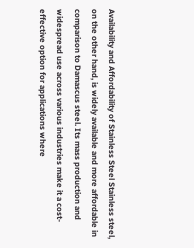Availability and Affordability of Stainless Steel Stainless steel, on the other hand, is widely available and more affordable in comparison to Damascus steel. Its mass production and widespread use across various industries make it a cost-effective option for applications where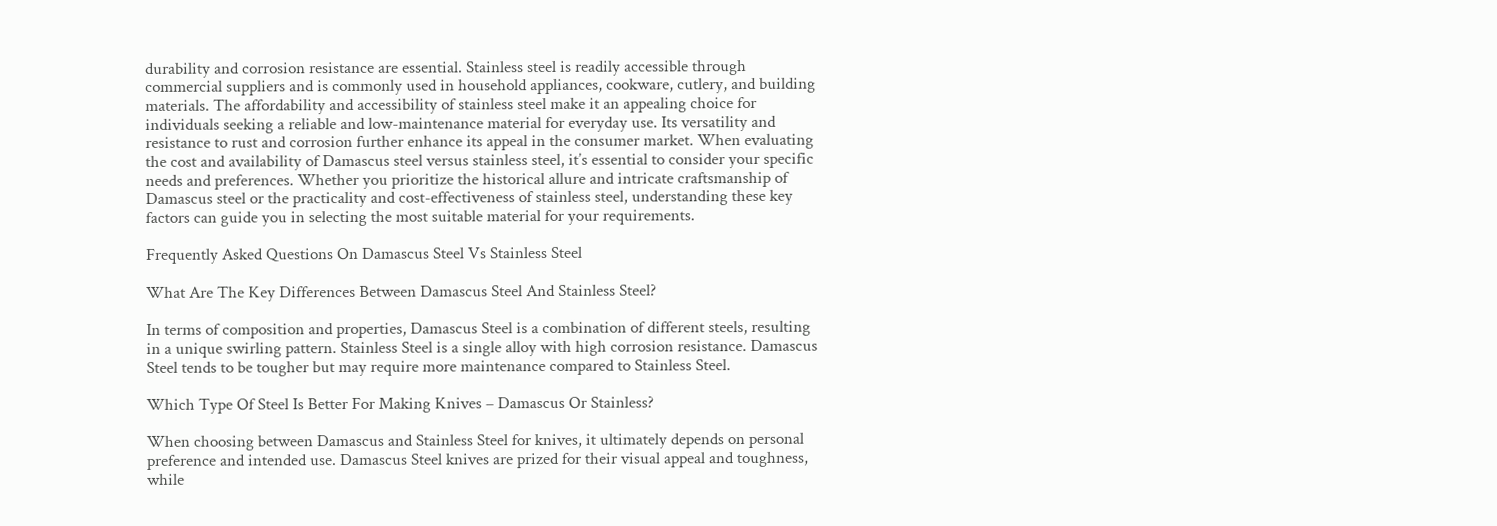durability and corrosion resistance are essential. Stainless steel is readily accessible through commercial suppliers and is commonly used in household appliances, cookware, cutlery, and building materials. The affordability and accessibility of stainless steel make it an appealing choice for individuals seeking a reliable and low-maintenance material for everyday use. Its versatility and resistance to rust and corrosion further enhance its appeal in the consumer market. When evaluating the cost and availability of Damascus steel versus stainless steel, it’s essential to consider your specific needs and preferences. Whether you prioritize the historical allure and intricate craftsmanship of Damascus steel or the practicality and cost-effectiveness of stainless steel, understanding these key factors can guide you in selecting the most suitable material for your requirements.

Frequently Asked Questions On Damascus Steel Vs Stainless Steel

What Are The Key Differences Between Damascus Steel And Stainless Steel?

In terms of composition and properties, Damascus Steel is a combination of different steels, resulting in a unique swirling pattern. Stainless Steel is a single alloy with high corrosion resistance. Damascus Steel tends to be tougher but may require more maintenance compared to Stainless Steel.

Which Type Of Steel Is Better For Making Knives – Damascus Or Stainless?

When choosing between Damascus and Stainless Steel for knives, it ultimately depends on personal preference and intended use. Damascus Steel knives are prized for their visual appeal and toughness, while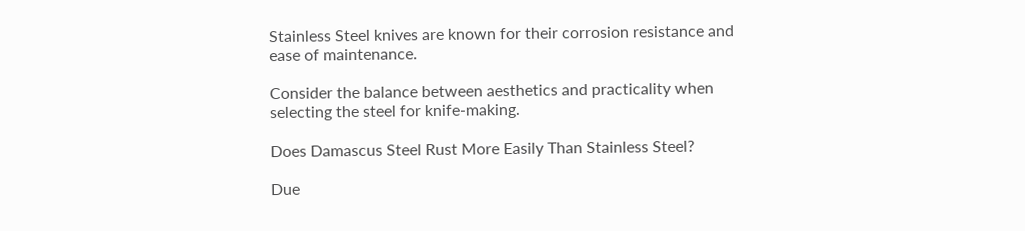Stainless Steel knives are known for their corrosion resistance and ease of maintenance.

Consider the balance between aesthetics and practicality when selecting the steel for knife-making.

Does Damascus Steel Rust More Easily Than Stainless Steel?

Due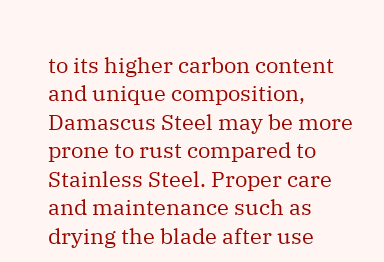to its higher carbon content and unique composition, Damascus Steel may be more prone to rust compared to Stainless Steel. Proper care and maintenance such as drying the blade after use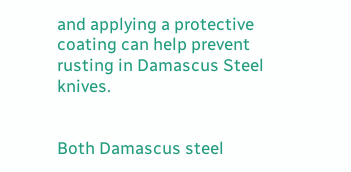and applying a protective coating can help prevent rusting in Damascus Steel knives.


Both Damascus steel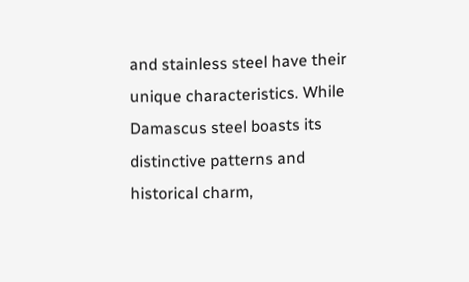and stainless steel have their unique characteristics. While Damascus steel boasts its distinctive patterns and historical charm,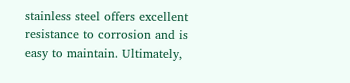stainless steel offers excellent resistance to corrosion and is easy to maintain. Ultimately,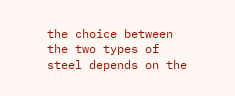the choice between the two types of steel depends on the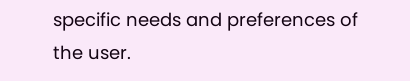specific needs and preferences of the user.